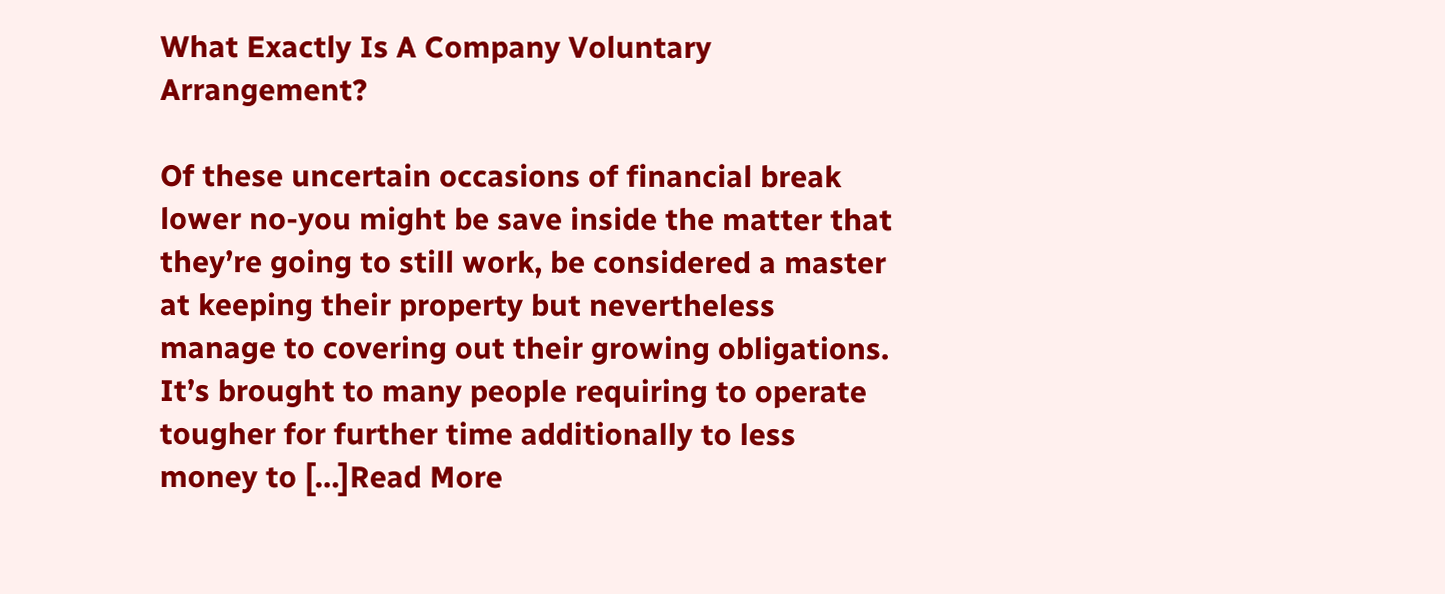What Exactly Is A Company Voluntary Arrangement?

Of these uncertain occasions of financial break lower no-you might be save inside the matter that they’re going to still work, be considered a master at keeping their property but nevertheless manage to covering out their growing obligations. It’s brought to many people requiring to operate tougher for further time additionally to less money to […]Read More